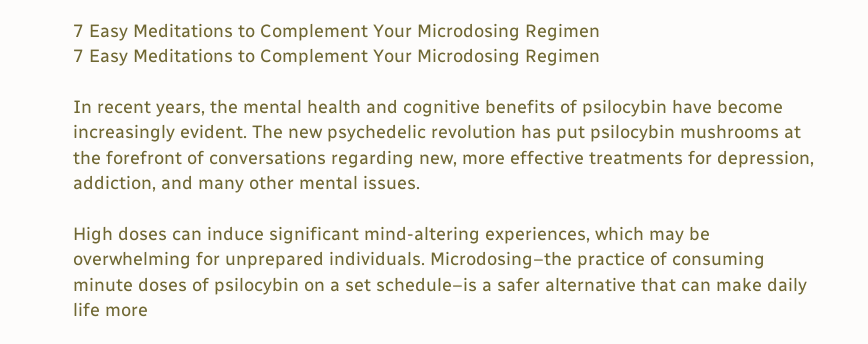7 Easy Meditations to Complement Your Microdosing Regimen
7 Easy Meditations to Complement Your Microdosing Regimen

In recent years, the mental health and cognitive benefits of psilocybin have become increasingly evident. The new psychedelic revolution has put psilocybin mushrooms at the forefront of conversations regarding new, more effective treatments for depression, addiction, and many other mental issues.

High doses can induce significant mind-altering experiences, which may be overwhelming for unprepared individuals. Microdosing–the practice of consuming minute doses of psilocybin on a set schedule–is a safer alternative that can make daily life more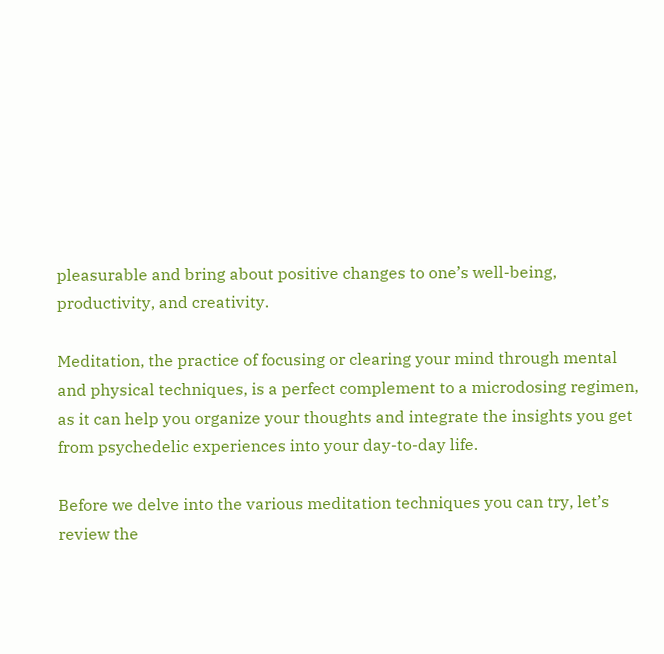pleasurable and bring about positive changes to one’s well-being, productivity, and creativity.

Meditation, the practice of focusing or clearing your mind through mental and physical techniques, is a perfect complement to a microdosing regimen, as it can help you organize your thoughts and integrate the insights you get from psychedelic experiences into your day-to-day life.

Before we delve into the various meditation techniques you can try, let’s review the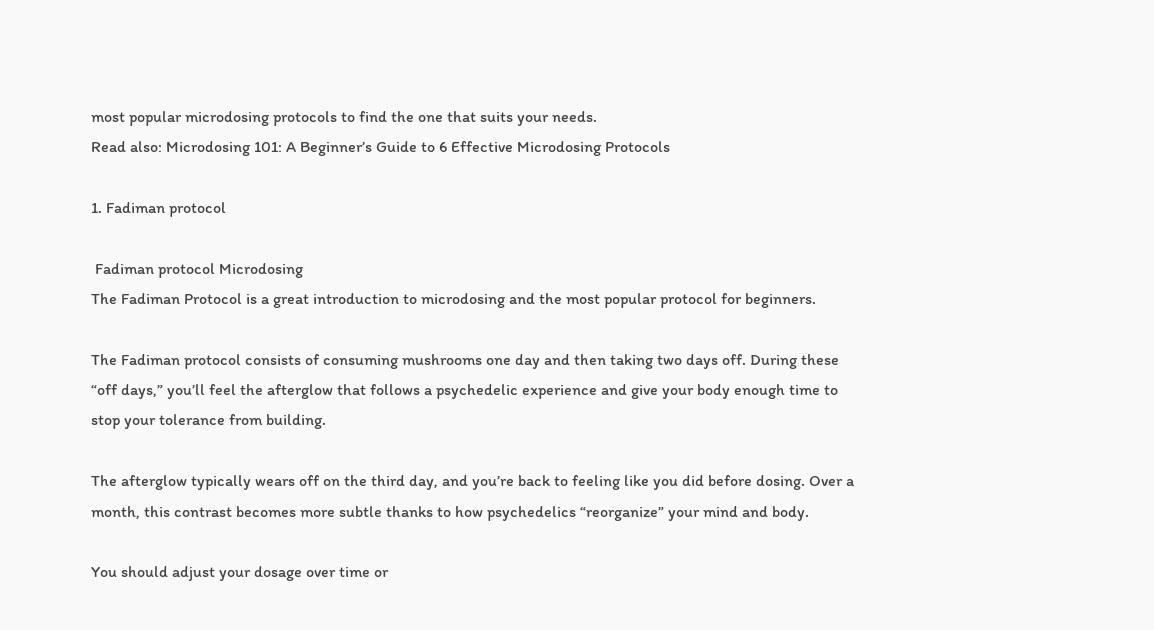most popular microdosing protocols to find the one that suits your needs.
Read also: Microdosing 101: A Beginner’s Guide to 6 Effective Microdosing Protocols

1. Fadiman protocol

 Fadiman protocol Microdosing
The Fadiman Protocol is a great introduction to microdosing and the most popular protocol for beginners.

The Fadiman protocol consists of consuming mushrooms one day and then taking two days off. During these “off days,” you’ll feel the afterglow that follows a psychedelic experience and give your body enough time to stop your tolerance from building.

The afterglow typically wears off on the third day, and you’re back to feeling like you did before dosing. Over a month, this contrast becomes more subtle thanks to how psychedelics “reorganize” your mind and body.

You should adjust your dosage over time or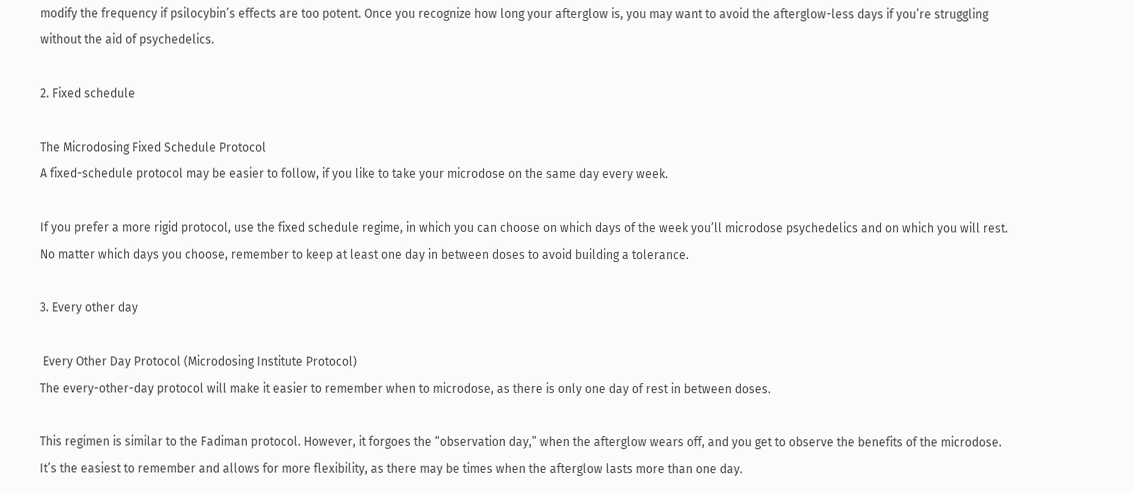modify the frequency if psilocybin’s effects are too potent. Once you recognize how long your afterglow is, you may want to avoid the afterglow-less days if you’re struggling without the aid of psychedelics.

2. Fixed schedule

The Microdosing Fixed Schedule Protocol
A fixed-schedule protocol may be easier to follow, if you like to take your microdose on the same day every week.

If you prefer a more rigid protocol, use the fixed schedule regime, in which you can choose on which days of the week you’ll microdose psychedelics and on which you will rest.
No matter which days you choose, remember to keep at least one day in between doses to avoid building a tolerance.

3. Every other day

 Every Other Day Protocol (Microdosing Institute Protocol)
The every-other-day protocol will make it easier to remember when to microdose, as there is only one day of rest in between doses.

This regimen is similar to the Fadiman protocol. However, it forgoes the “observation day,” when the afterglow wears off, and you get to observe the benefits of the microdose.
It’s the easiest to remember and allows for more flexibility, as there may be times when the afterglow lasts more than one day.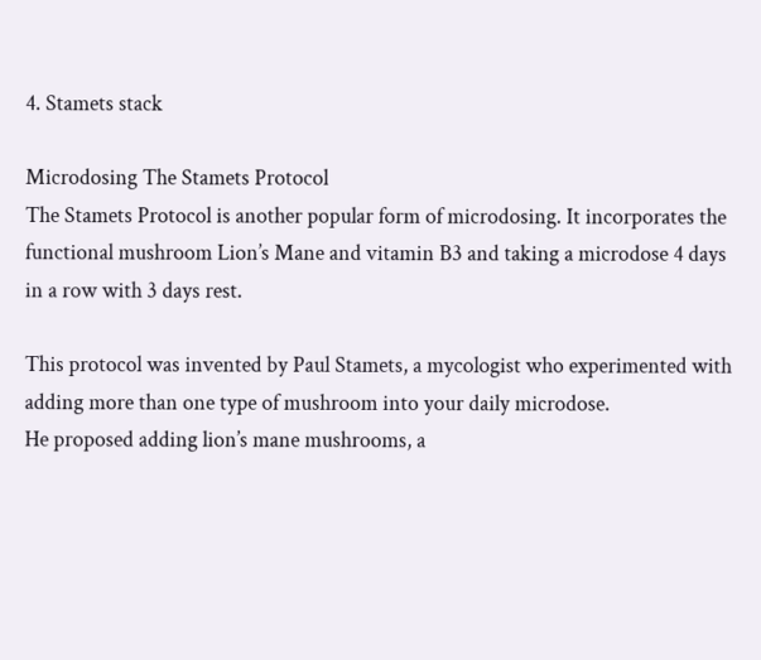4. Stamets stack

Microdosing The Stamets Protocol
The Stamets Protocol is another popular form of microdosing. It incorporates the functional mushroom Lion’s Mane and vitamin B3 and taking a microdose 4 days in a row with 3 days rest.

This protocol was invented by Paul Stamets, a mycologist who experimented with adding more than one type of mushroom into your daily microdose.
He proposed adding lion’s mane mushrooms, a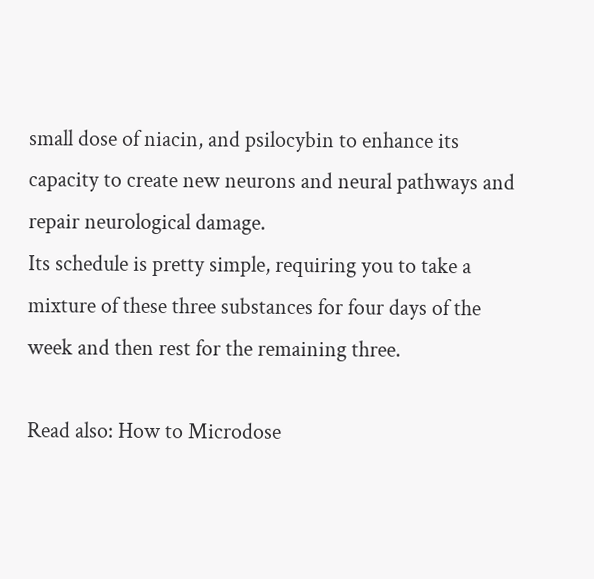small dose of niacin, and psilocybin to enhance its capacity to create new neurons and neural pathways and repair neurological damage.
Its schedule is pretty simple, requiring you to take a mixture of these three substances for four days of the week and then rest for the remaining three.

Read also: How to Microdose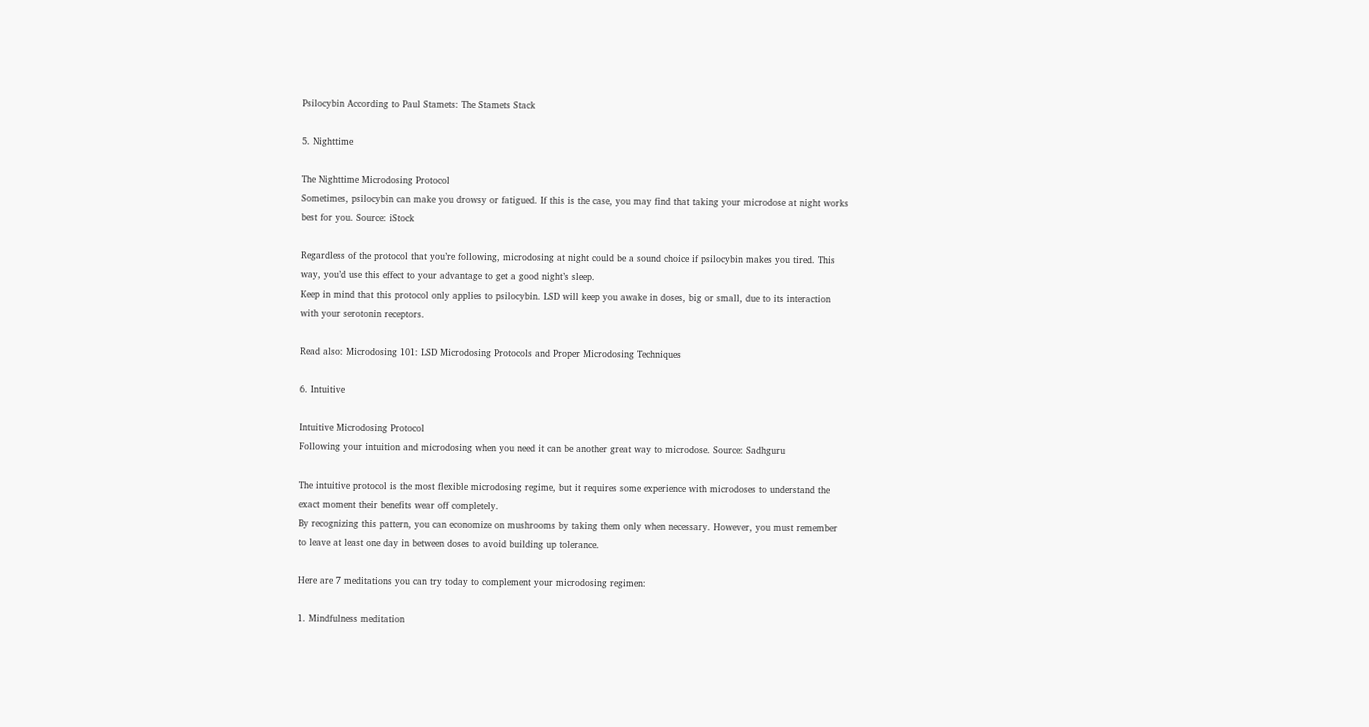Psilocybin According to Paul Stamets: The Stamets Stack

5. Nighttime

The Nighttime Microdosing Protocol
Sometimes, psilocybin can make you drowsy or fatigued. If this is the case, you may find that taking your microdose at night works best for you. Source: iStock

Regardless of the protocol that you’re following, microdosing at night could be a sound choice if psilocybin makes you tired. This way, you’d use this effect to your advantage to get a good night’s sleep.
Keep in mind that this protocol only applies to psilocybin. LSD will keep you awake in doses, big or small, due to its interaction with your serotonin receptors.

Read also: Microdosing 101: LSD Microdosing Protocols and Proper Microdosing Techniques

6. Intuitive

Intuitive Microdosing Protocol
Following your intuition and microdosing when you need it can be another great way to microdose. Source: Sadhguru

The intuitive protocol is the most flexible microdosing regime, but it requires some experience with microdoses to understand the exact moment their benefits wear off completely.
By recognizing this pattern, you can economize on mushrooms by taking them only when necessary. However, you must remember to leave at least one day in between doses to avoid building up tolerance.

Here are 7 meditations you can try today to complement your microdosing regimen:

1. Mindfulness meditation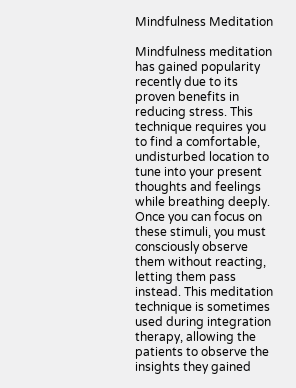Mindfulness Meditation

Mindfulness meditation has gained popularity recently due to its proven benefits in reducing stress. This technique requires you to find a comfortable, undisturbed location to tune into your present thoughts and feelings while breathing deeply. Once you can focus on these stimuli, you must consciously observe them without reacting, letting them pass instead. This meditation technique is sometimes used during integration therapy, allowing the patients to observe the insights they gained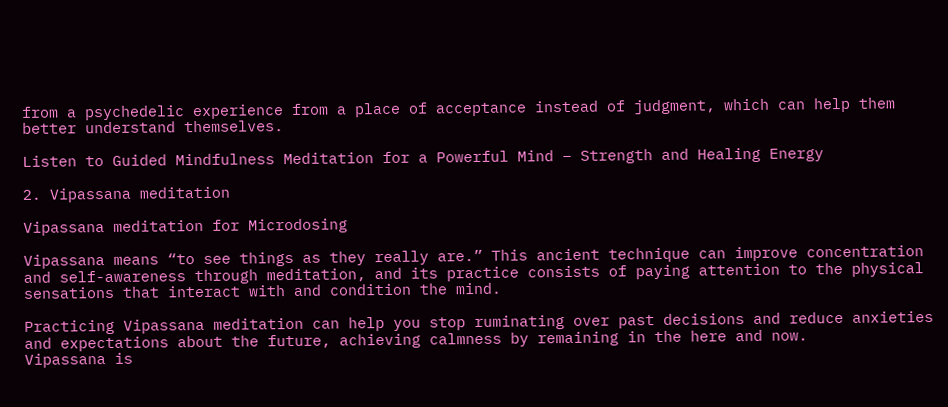from a psychedelic experience from a place of acceptance instead of judgment, which can help them better understand themselves.

Listen to Guided Mindfulness Meditation for a Powerful Mind – Strength and Healing Energy

2. Vipassana meditation

Vipassana meditation for Microdosing

Vipassana means “to see things as they really are.” This ancient technique can improve concentration and self-awareness through meditation, and its practice consists of paying attention to the physical sensations that interact with and condition the mind.

Practicing Vipassana meditation can help you stop ruminating over past decisions and reduce anxieties and expectations about the future, achieving calmness by remaining in the here and now.
Vipassana is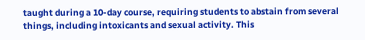taught during a 10-day course, requiring students to abstain from several things, including intoxicants and sexual activity. This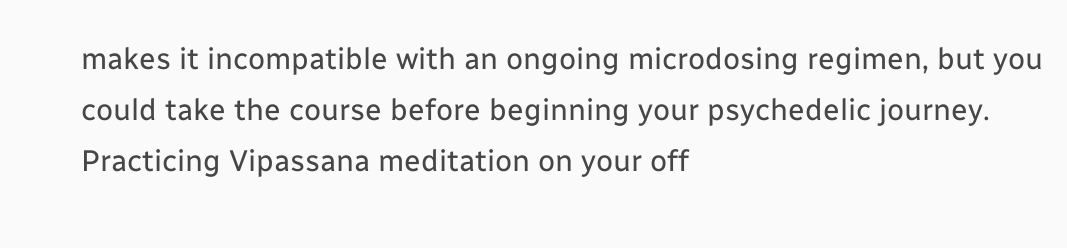makes it incompatible with an ongoing microdosing regimen, but you could take the course before beginning your psychedelic journey.
Practicing Vipassana meditation on your off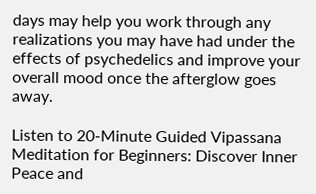days may help you work through any realizations you may have had under the effects of psychedelics and improve your overall mood once the afterglow goes away.

Listen to 20-Minute Guided Vipassana Meditation for Beginners: Discover Inner Peace and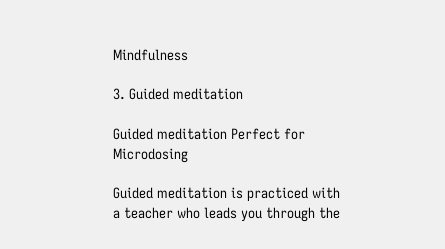Mindfulness

3. Guided meditation

Guided meditation Perfect for Microdosing

Guided meditation is practiced with a teacher who leads you through the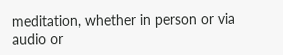meditation, whether in person or via audio or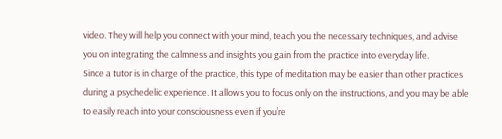video. They will help you connect with your mind, teach you the necessary techniques, and advise you on integrating the calmness and insights you gain from the practice into everyday life.
Since a tutor is in charge of the practice, this type of meditation may be easier than other practices during a psychedelic experience. It allows you to focus only on the instructions, and you may be able to easily reach into your consciousness even if you’re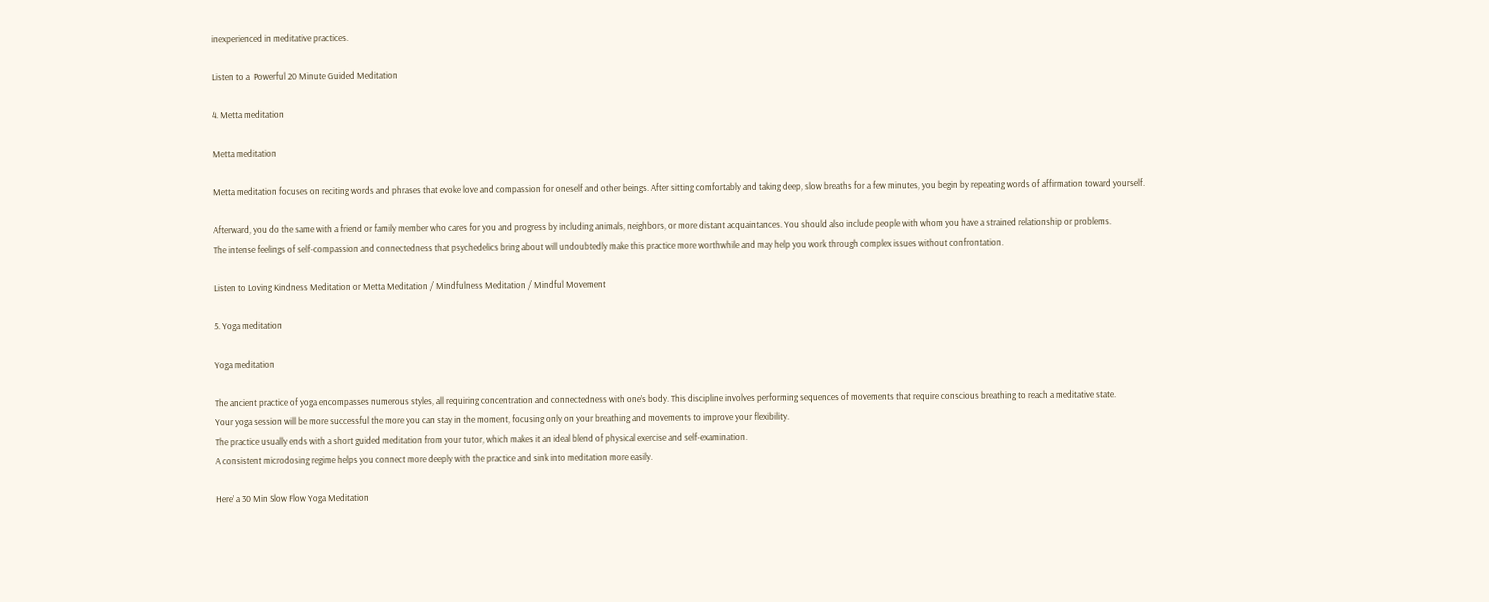inexperienced in meditative practices.

Listen to a  Powerful 20 Minute Guided Meditation

4. Metta meditation

Metta meditation

Metta meditation focuses on reciting words and phrases that evoke love and compassion for oneself and other beings. After sitting comfortably and taking deep, slow breaths for a few minutes, you begin by repeating words of affirmation toward yourself.

Afterward, you do the same with a friend or family member who cares for you and progress by including animals, neighbors, or more distant acquaintances. You should also include people with whom you have a strained relationship or problems.
The intense feelings of self-compassion and connectedness that psychedelics bring about will undoubtedly make this practice more worthwhile and may help you work through complex issues without confrontation.

Listen to Loving Kindness Meditation or Metta Meditation / Mindfulness Meditation / Mindful Movement

5. Yoga meditation

Yoga meditation

The ancient practice of yoga encompasses numerous styles, all requiring concentration and connectedness with one’s body. This discipline involves performing sequences of movements that require conscious breathing to reach a meditative state.
Your yoga session will be more successful the more you can stay in the moment, focusing only on your breathing and movements to improve your flexibility.
The practice usually ends with a short guided meditation from your tutor, which makes it an ideal blend of physical exercise and self-examination.
A consistent microdosing regime helps you connect more deeply with the practice and sink into meditation more easily.

Here’ a 30 Min Slow Flow Yoga Meditation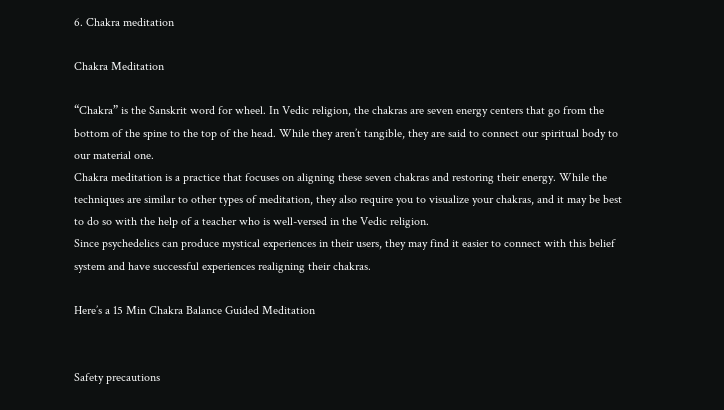6. Chakra meditation

Chakra Meditation

“Chakra” is the Sanskrit word for wheel. In Vedic religion, the chakras are seven energy centers that go from the bottom of the spine to the top of the head. While they aren’t tangible, they are said to connect our spiritual body to our material one.
Chakra meditation is a practice that focuses on aligning these seven chakras and restoring their energy. While the techniques are similar to other types of meditation, they also require you to visualize your chakras, and it may be best to do so with the help of a teacher who is well-versed in the Vedic religion.
Since psychedelics can produce mystical experiences in their users, they may find it easier to connect with this belief system and have successful experiences realigning their chakras.

Here’s a 15 Min Chakra Balance Guided Meditation


Safety precautions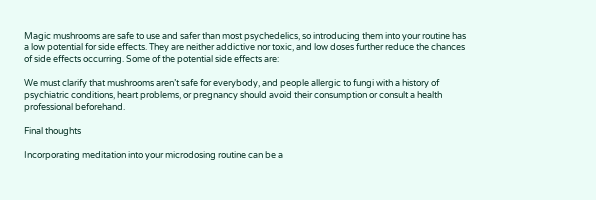Magic mushrooms are safe to use and safer than most psychedelics, so introducing them into your routine has a low potential for side effects. They are neither addictive nor toxic, and low doses further reduce the chances of side effects occurring. Some of the potential side effects are:

We must clarify that mushrooms aren’t safe for everybody, and people allergic to fungi with a history of psychiatric conditions, heart problems, or pregnancy should avoid their consumption or consult a health professional beforehand.

Final thoughts

Incorporating meditation into your microdosing routine can be a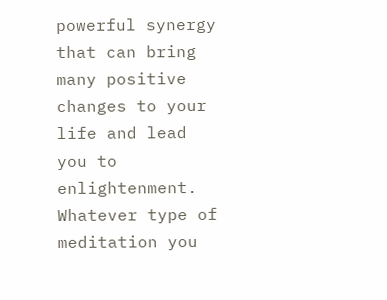powerful synergy that can bring many positive changes to your life and lead you to enlightenment. Whatever type of meditation you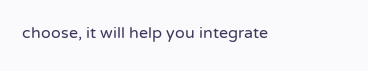choose, it will help you integrate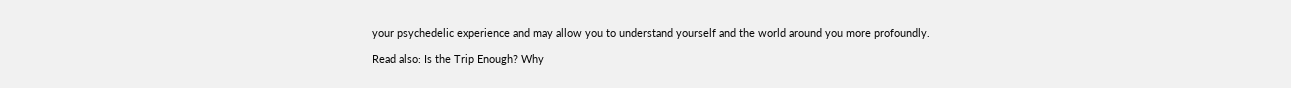your psychedelic experience and may allow you to understand yourself and the world around you more profoundly.

Read also: Is the Trip Enough? Why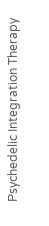Psychedelic Integration Therapy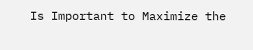Is Important to Maximize the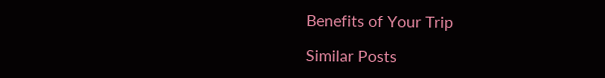Benefits of Your Trip

Similar Posts